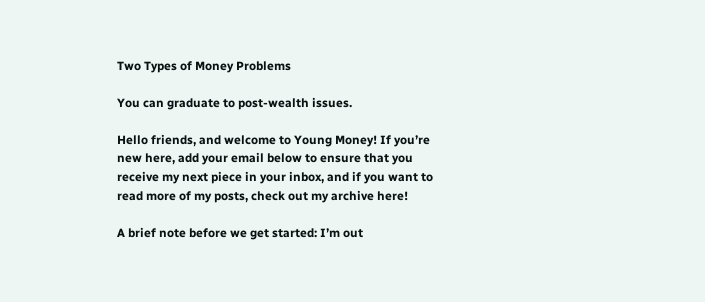Two Types of Money Problems

You can graduate to post-wealth issues.

Hello friends, and welcome to Young Money! If you’re new here, add your email below to ensure that you receive my next piece in your inbox, and if you want to read more of my posts, check out my archive here!

A brief note before we get started: I’m out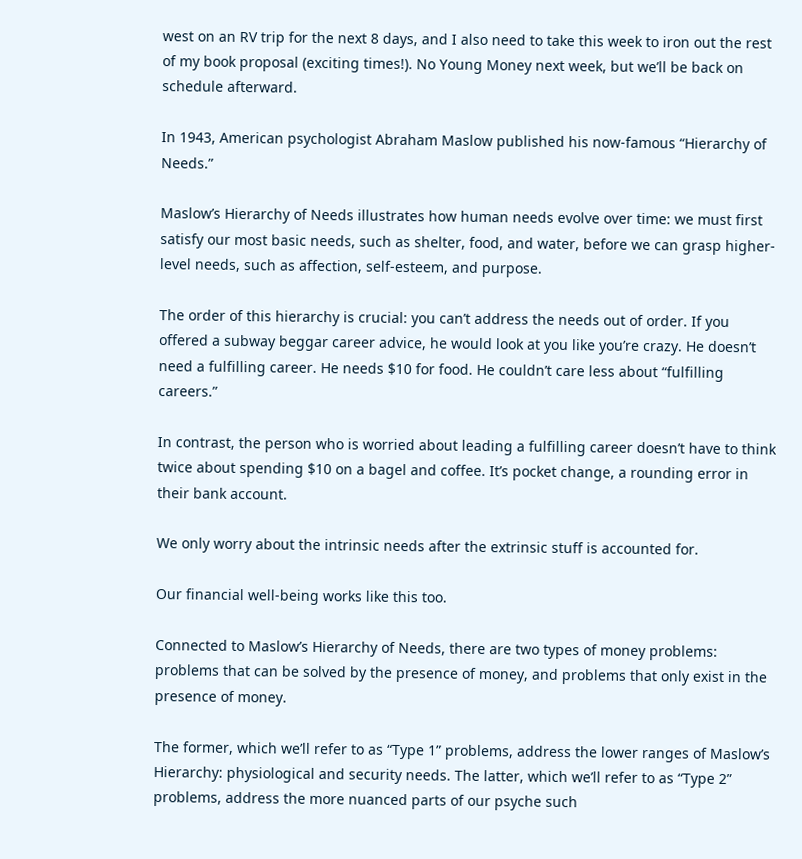west on an RV trip for the next 8 days, and I also need to take this week to iron out the rest of my book proposal (exciting times!). No Young Money next week, but we’ll be back on schedule afterward.

In 1943, American psychologist Abraham Maslow published his now-famous “Hierarchy of Needs.”

Maslow’s Hierarchy of Needs illustrates how human needs evolve over time: we must first satisfy our most basic needs, such as shelter, food, and water, before we can grasp higher-level needs, such as affection, self-esteem, and purpose.

The order of this hierarchy is crucial: you can’t address the needs out of order. If you offered a subway beggar career advice, he would look at you like you’re crazy. He doesn’t need a fulfilling career. He needs $10 for food. He couldn’t care less about “fulfilling careers.”

In contrast, the person who is worried about leading a fulfilling career doesn’t have to think twice about spending $10 on a bagel and coffee. It’s pocket change, a rounding error in their bank account.

We only worry about the intrinsic needs after the extrinsic stuff is accounted for.

Our financial well-being works like this too.

Connected to Maslow’s Hierarchy of Needs, there are two types of money problems: problems that can be solved by the presence of money, and problems that only exist in the presence of money.

The former, which we’ll refer to as “Type 1” problems, address the lower ranges of Maslow’s Hierarchy: physiological and security needs. The latter, which we’ll refer to as “Type 2” problems, address the more nuanced parts of our psyche such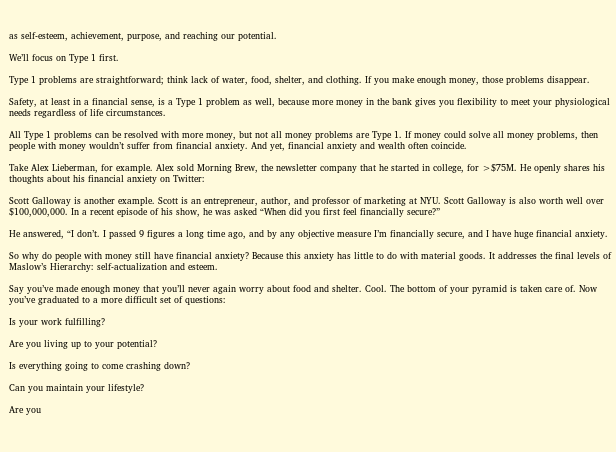as self-esteem, achievement, purpose, and reaching our potential.

We’ll focus on Type 1 first.

Type 1 problems are straightforward; think lack of water, food, shelter, and clothing. If you make enough money, those problems disappear.

Safety, at least in a financial sense, is a Type 1 problem as well, because more money in the bank gives you flexibility to meet your physiological needs regardless of life circumstances.

All Type 1 problems can be resolved with more money, but not all money problems are Type 1. If money could solve all money problems, then people with money wouldn’t suffer from financial anxiety. And yet, financial anxiety and wealth often coincide.

Take Alex Lieberman, for example. Alex sold Morning Brew, the newsletter company that he started in college, for >$75M. He openly shares his thoughts about his financial anxiety on Twitter:

Scott Galloway is another example. Scott is an entrepreneur, author, and professor of marketing at NYU. Scott Galloway is also worth well over $100,000,000. In a recent episode of his show, he was asked “When did you first feel financially secure?”

He answered, “I don’t. I passed 9 figures a long time ago, and by any objective measure I’m financially secure, and I have huge financial anxiety.

So why do people with money still have financial anxiety? Because this anxiety has little to do with material goods. It addresses the final levels of Maslow’s Hierarchy: self-actualization and esteem.

Say you’ve made enough money that you’ll never again worry about food and shelter. Cool. The bottom of your pyramid is taken care of. Now you’ve graduated to a more difficult set of questions:

Is your work fulfilling?

Are you living up to your potential?

Is everything going to come crashing down?

Can you maintain your lifestyle?

Are you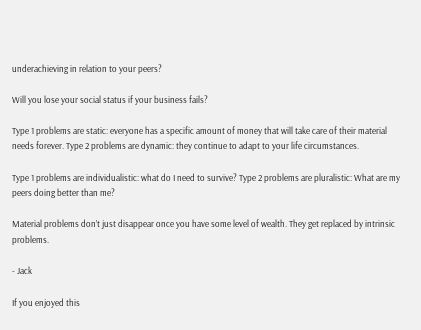underachieving in relation to your peers?

Will you lose your social status if your business fails?

Type 1 problems are static: everyone has a specific amount of money that will take care of their material needs forever. Type 2 problems are dynamic: they continue to adapt to your life circumstances.

Type 1 problems are individualistic: what do I need to survive? Type 2 problems are pluralistic: What are my peers doing better than me?

Material problems don’t just disappear once you have some level of wealth. They get replaced by intrinsic problems.

- Jack

If you enjoyed this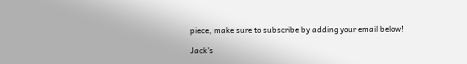piece, make sure to subscribe by adding your email below!

Jack's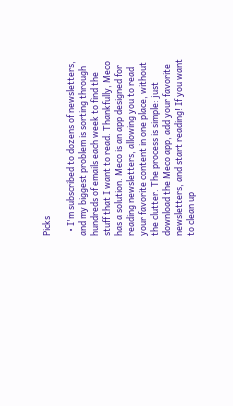Picks

  • I'm subscribed to dozens of newsletters, and my biggest problem is sorting through hundreds of emails each week to find the stuff that I want to read. Thankfully, Meco has a solution. Meco is an app designed for reading newsletters, allowing you to read your favorite content in one place, without the clutter. The process is simple: just download the Meco app, add your favorite newsletters, and start reading! If you want to clean up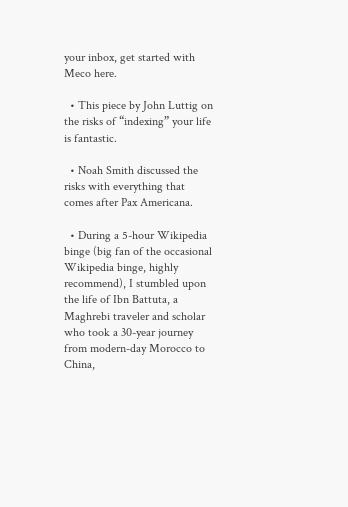your inbox, get started with Meco here.

  • This piece by John Luttig on the risks of “indexing” your life is fantastic.

  • Noah Smith discussed the risks with everything that comes after Pax Americana.

  • During a 5-hour Wikipedia binge (big fan of the occasional Wikipedia binge, highly recommend), I stumbled upon the life of Ibn Battuta, a Maghrebi traveler and scholar who took a 30-year journey from modern-day Morocco to China,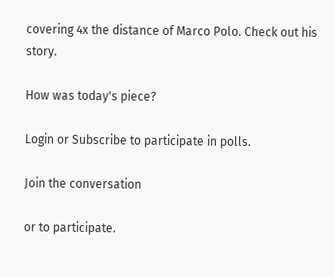covering 4x the distance of Marco Polo. Check out his story.

How was today's piece?

Login or Subscribe to participate in polls.

Join the conversation

or to participate.